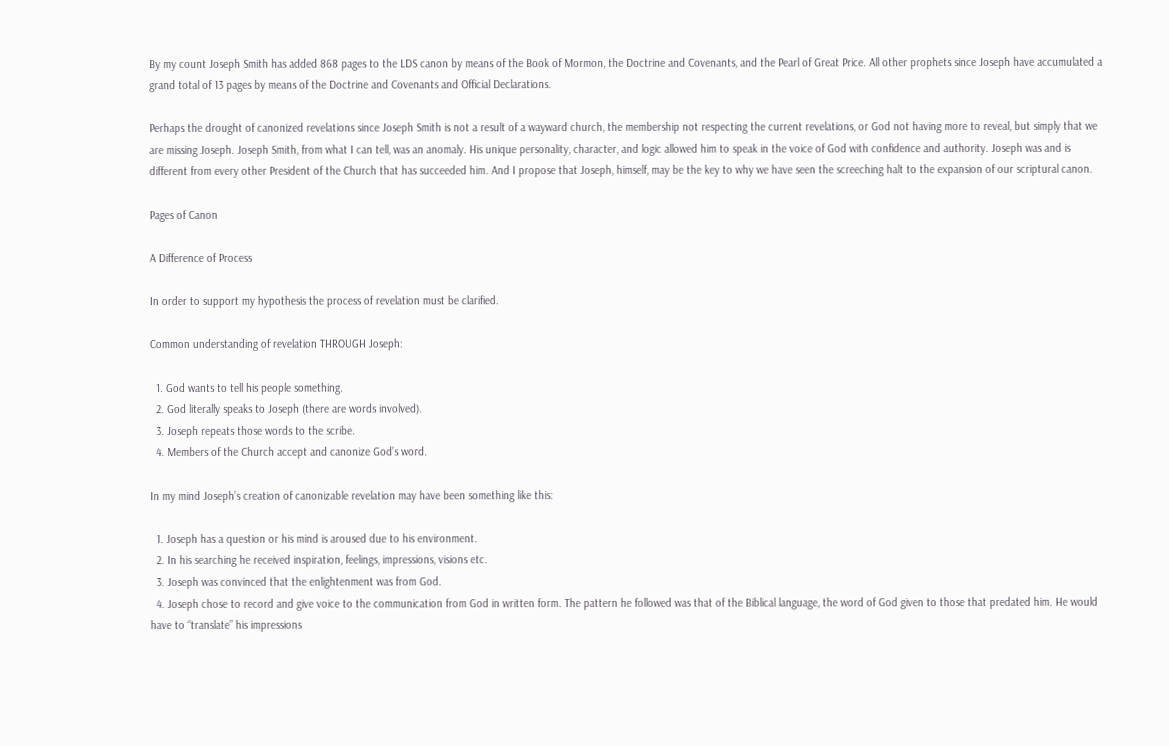By my count Joseph Smith has added 868 pages to the LDS canon by means of the Book of Mormon, the Doctrine and Covenants, and the Pearl of Great Price. All other prophets since Joseph have accumulated a grand total of 13 pages by means of the Doctrine and Covenants and Official Declarations.

Perhaps the drought of canonized revelations since Joseph Smith is not a result of a wayward church, the membership not respecting the current revelations, or God not having more to reveal, but simply that we are missing Joseph. Joseph Smith, from what I can tell, was an anomaly. His unique personality, character, and logic allowed him to speak in the voice of God with confidence and authority. Joseph was and is different from every other President of the Church that has succeeded him. And I propose that Joseph, himself, may be the key to why we have seen the screeching halt to the expansion of our scriptural canon.

Pages of Canon

A Difference of Process

In order to support my hypothesis the process of revelation must be clarified.

Common understanding of revelation THROUGH Joseph:

  1. God wants to tell his people something.
  2. God literally speaks to Joseph (there are words involved).
  3. Joseph repeats those words to the scribe.
  4. Members of the Church accept and canonize God’s word.

In my mind Joseph’s creation of canonizable revelation may have been something like this:

  1. Joseph has a question or his mind is aroused due to his environment.
  2. In his searching he received inspiration, feelings, impressions, visions etc.
  3. Joseph was convinced that the enlightenment was from God.
  4. Joseph chose to record and give voice to the communication from God in written form. The pattern he followed was that of the Biblical language, the word of God given to those that predated him. He would have to “translate” his impressions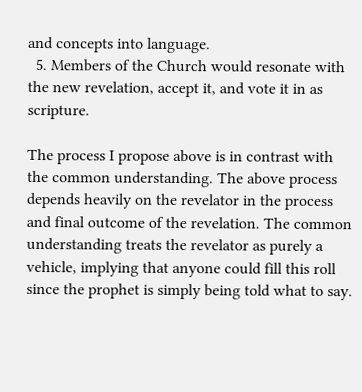and concepts into language.
  5. Members of the Church would resonate with the new revelation, accept it, and vote it in as scripture.

The process I propose above is in contrast with the common understanding. The above process depends heavily on the revelator in the process and final outcome of the revelation. The common understanding treats the revelator as purely a vehicle, implying that anyone could fill this roll since the prophet is simply being told what to say.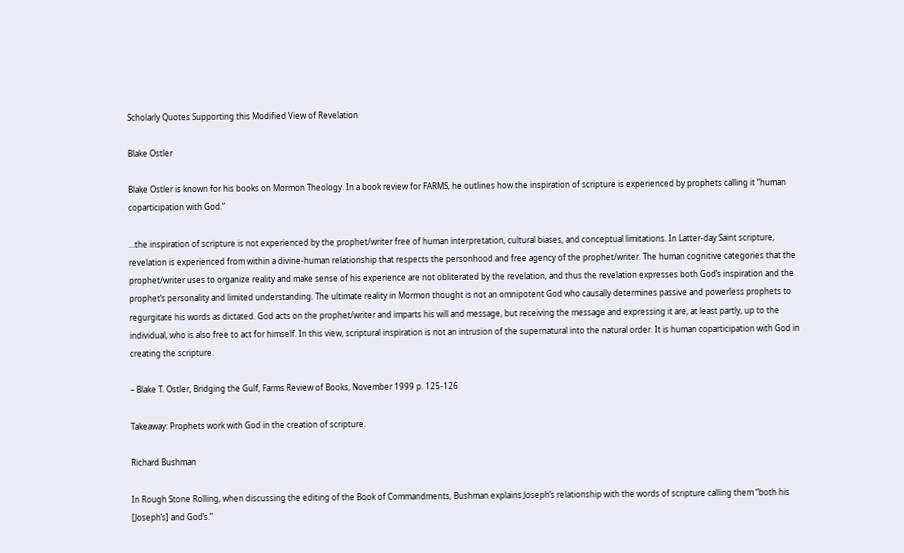Scholarly Quotes Supporting this Modified View of Revelation

Blake Ostler

Blake Ostler is known for his books on Mormon Theology. In a book review for FARMS, he outlines how the inspiration of scripture is experienced by prophets calling it “human coparticipation with God.”

…the inspiration of scripture is not experienced by the prophet/writer free of human interpretation, cultural biases, and conceptual limitations. In Latter-day Saint scripture, revelation is experienced from within a divine-human relationship that respects the personhood and free agency of the prophet/writer. The human cognitive categories that the prophet/writer uses to organize reality and make sense of his experience are not obliterated by the revelation, and thus the revelation expresses both God’s inspiration and the prophet’s personality and limited understanding. The ultimate reality in Mormon thought is not an omnipotent God who causally determines passive and powerless prophets to regurgitate his words as dictated. God acts on the prophet/writer and imparts his will and message, but receiving the message and expressing it are, at least partly, up to the individual, who is also free to act for himself. In this view, scriptural inspiration is not an intrusion of the supernatural into the natural order. It is human coparticipation with God in creating the scripture.

– Blake T. Ostler, Bridging the Gulf, Farms Review of Books, November 1999 p. 125-126

Takeaway: Prophets work with God in the creation of scripture.

Richard Bushman

In Rough Stone Rolling, when discussing the editing of the Book of Commandments, Bushman explains Joseph’s relationship with the words of scripture calling them “both his [Joseph’s] and God’s.”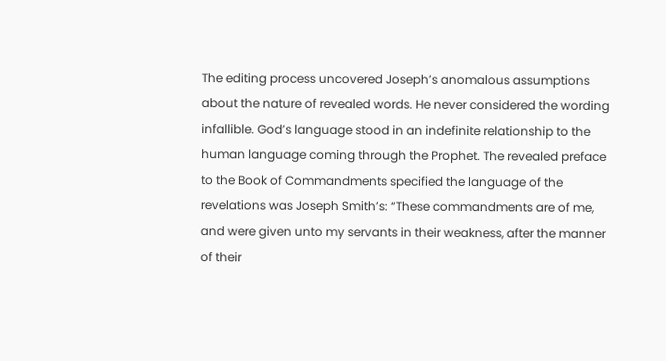The editing process uncovered Joseph’s anomalous assumptions about the nature of revealed words. He never considered the wording infallible. God’s language stood in an indefinite relationship to the human language coming through the Prophet. The revealed preface to the Book of Commandments specified the language of the revelations was Joseph Smith’s: “These commandments are of me, and were given unto my servants in their weakness, after the manner of their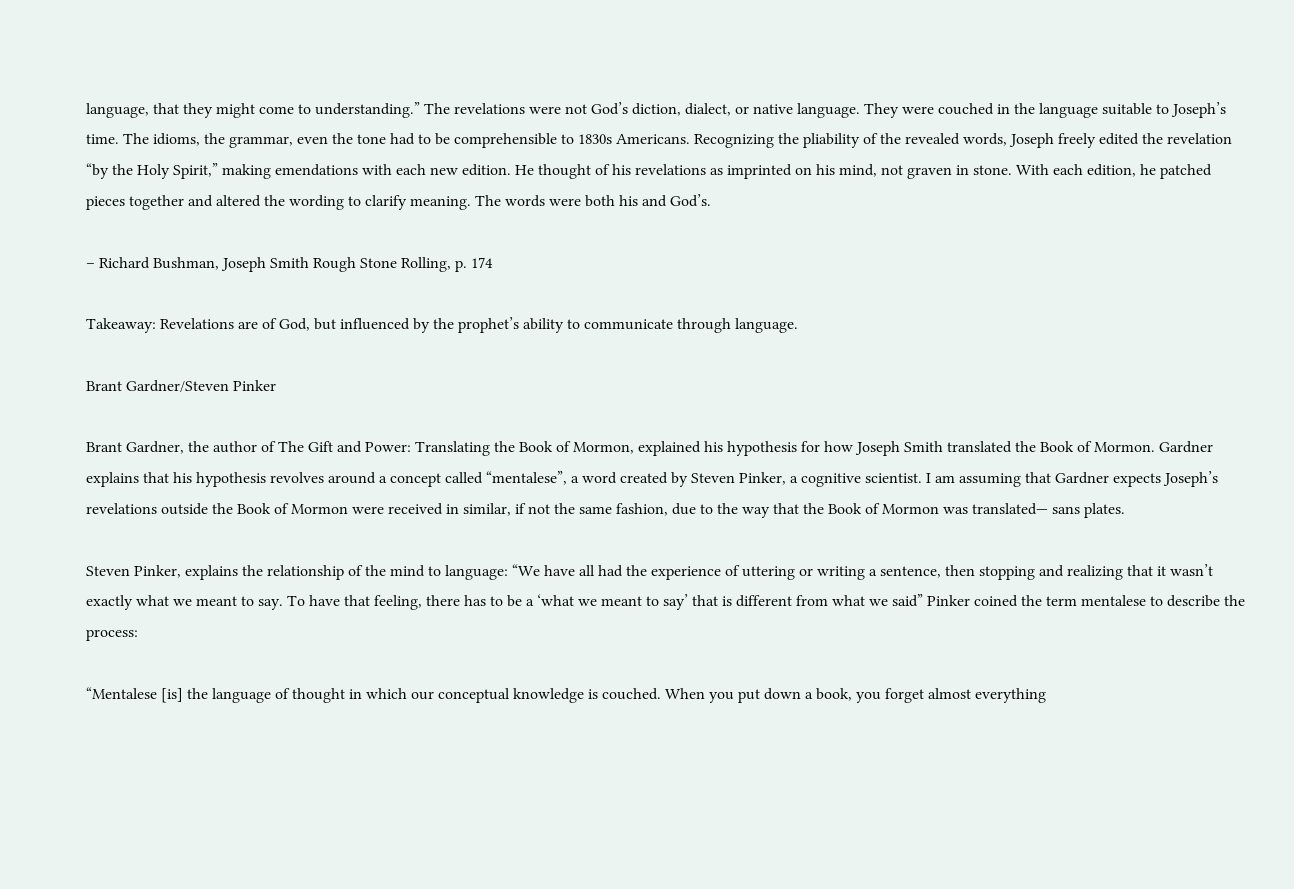language, that they might come to understanding.” The revelations were not God’s diction, dialect, or native language. They were couched in the language suitable to Joseph’s time. The idioms, the grammar, even the tone had to be comprehensible to 1830s Americans. Recognizing the pliability of the revealed words, Joseph freely edited the revelation “by the Holy Spirit,” making emendations with each new edition. He thought of his revelations as imprinted on his mind, not graven in stone. With each edition, he patched pieces together and altered the wording to clarify meaning. The words were both his and God’s.

– Richard Bushman, Joseph Smith Rough Stone Rolling, p. 174

Takeaway: Revelations are of God, but influenced by the prophet’s ability to communicate through language.

Brant Gardner/Steven Pinker

Brant Gardner, the author of The Gift and Power: Translating the Book of Mormon, explained his hypothesis for how Joseph Smith translated the Book of Mormon. Gardner explains that his hypothesis revolves around a concept called “mentalese”, a word created by Steven Pinker, a cognitive scientist. I am assuming that Gardner expects Joseph’s revelations outside the Book of Mormon were received in similar, if not the same fashion, due to the way that the Book of Mormon was translated— sans plates.

Steven Pinker, explains the relationship of the mind to language: “We have all had the experience of uttering or writing a sentence, then stopping and realizing that it wasn’t exactly what we meant to say. To have that feeling, there has to be a ‘what we meant to say’ that is different from what we said” Pinker coined the term mentalese to describe the process:

“Mentalese [is] the language of thought in which our conceptual knowledge is couched. When you put down a book, you forget almost everything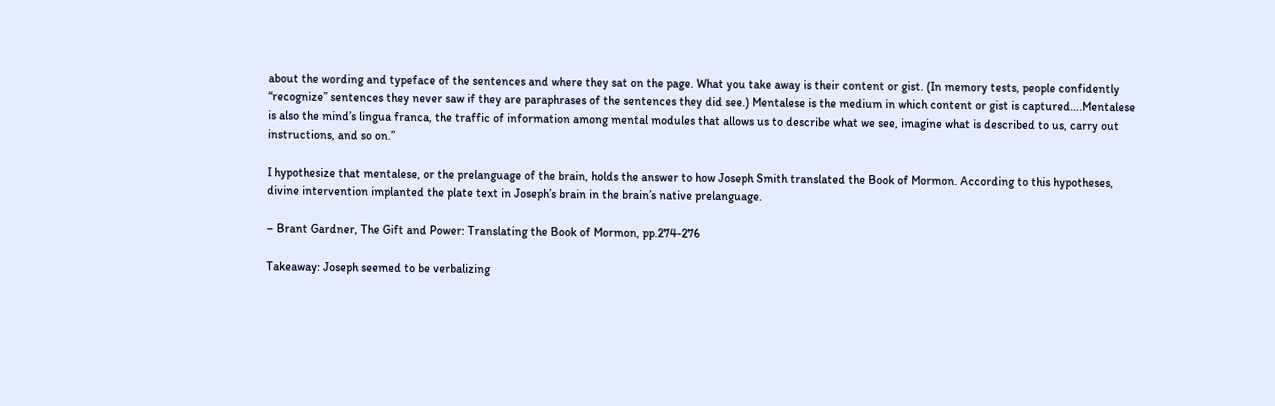about the wording and typeface of the sentences and where they sat on the page. What you take away is their content or gist. (In memory tests, people confidently “recognize” sentences they never saw if they are paraphrases of the sentences they did see.) Mentalese is the medium in which content or gist is captured….Mentalese is also the mind’s lingua franca, the traffic of information among mental modules that allows us to describe what we see, imagine what is described to us, carry out instructions, and so on.”

I hypothesize that mentalese, or the prelanguage of the brain, holds the answer to how Joseph Smith translated the Book of Mormon. According to this hypotheses, divine intervention implanted the plate text in Joseph’s brain in the brain’s native prelanguage.

– Brant Gardner, The Gift and Power: Translating the Book of Mormon, pp.274-276

Takeaway: Joseph seemed to be verbalizing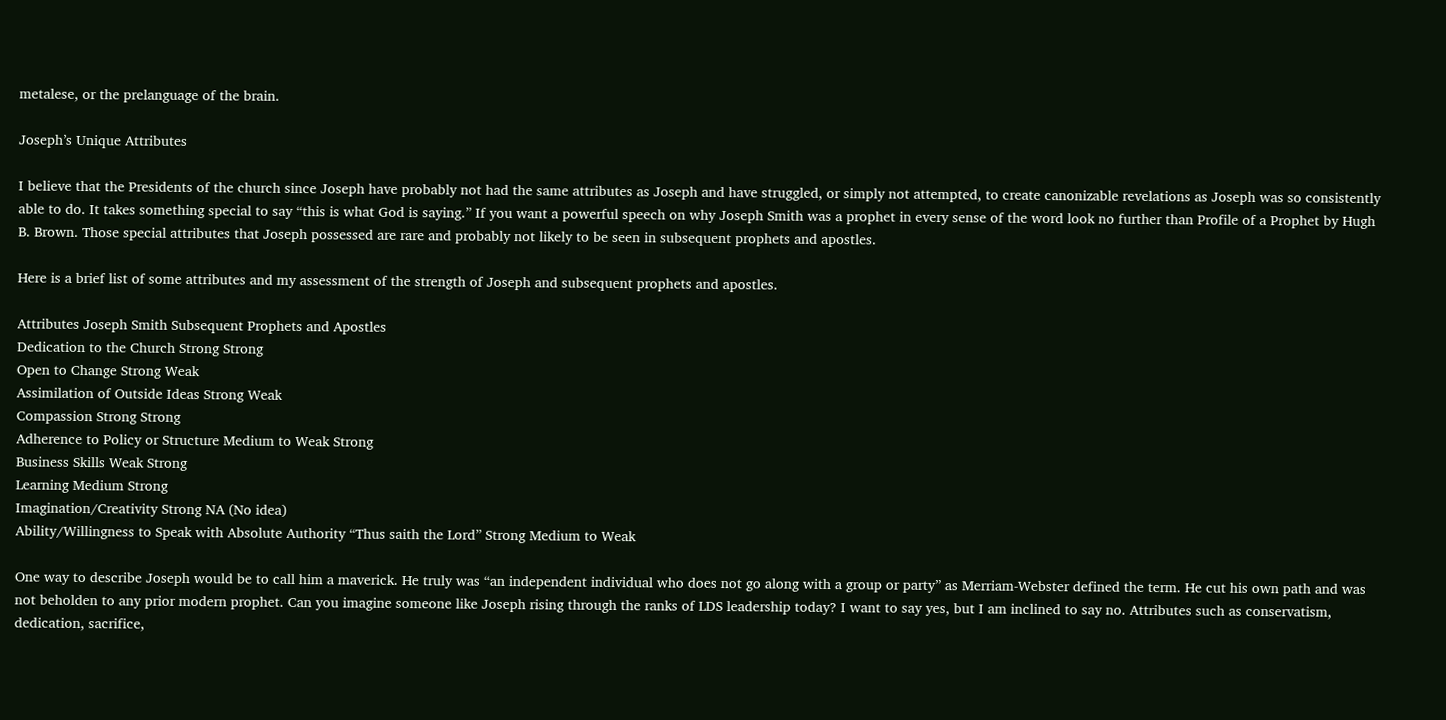metalese, or the prelanguage of the brain.

Joseph’s Unique Attributes

I believe that the Presidents of the church since Joseph have probably not had the same attributes as Joseph and have struggled, or simply not attempted, to create canonizable revelations as Joseph was so consistently able to do. It takes something special to say “this is what God is saying.” If you want a powerful speech on why Joseph Smith was a prophet in every sense of the word look no further than Profile of a Prophet by Hugh B. Brown. Those special attributes that Joseph possessed are rare and probably not likely to be seen in subsequent prophets and apostles.

Here is a brief list of some attributes and my assessment of the strength of Joseph and subsequent prophets and apostles.

Attributes Joseph Smith Subsequent Prophets and Apostles
Dedication to the Church Strong Strong
Open to Change Strong Weak
Assimilation of Outside Ideas Strong Weak
Compassion Strong Strong
Adherence to Policy or Structure Medium to Weak Strong
Business Skills Weak Strong
Learning Medium Strong
Imagination/Creativity Strong NA (No idea)
Ability/Willingness to Speak with Absolute Authority “Thus saith the Lord” Strong Medium to Weak

One way to describe Joseph would be to call him a maverick. He truly was “an independent individual who does not go along with a group or party” as Merriam-Webster defined the term. He cut his own path and was not beholden to any prior modern prophet. Can you imagine someone like Joseph rising through the ranks of LDS leadership today? I want to say yes, but I am inclined to say no. Attributes such as conservatism, dedication, sacrifice,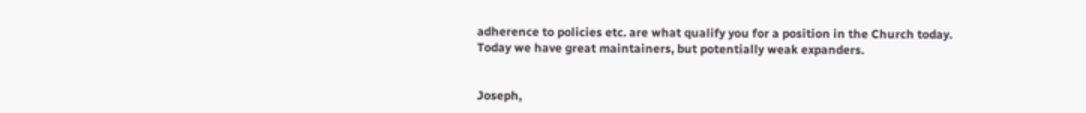adherence to policies etc. are what qualify you for a position in the Church today. Today we have great maintainers, but potentially weak expanders.


Joseph,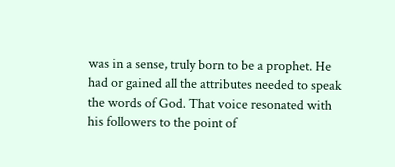was in a sense, truly born to be a prophet. He had or gained all the attributes needed to speak the words of God. That voice resonated with his followers to the point of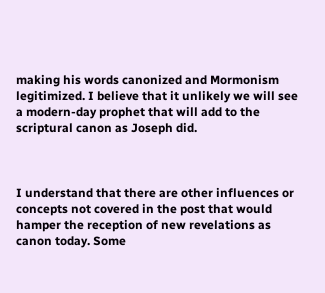making his words canonized and Mormonism legitimized. I believe that it unlikely we will see a modern-day prophet that will add to the scriptural canon as Joseph did.



I understand that there are other influences or concepts not covered in the post that would hamper the reception of new revelations as canon today. Some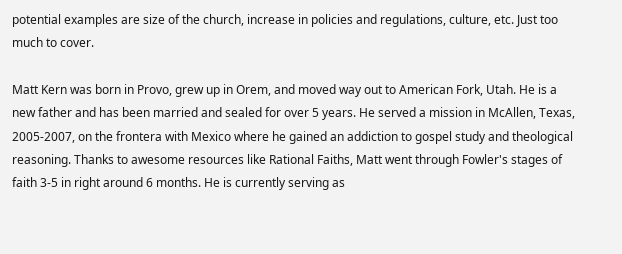potential examples are size of the church, increase in policies and regulations, culture, etc. Just too much to cover.

Matt Kern was born in Provo, grew up in Orem, and moved way out to American Fork, Utah. He is a new father and has been married and sealed for over 5 years. He served a mission in McAllen, Texas, 2005-2007, on the frontera with Mexico where he gained an addiction to gospel study and theological reasoning. Thanks to awesome resources like Rational Faiths, Matt went through Fowler's stages of faith 3-5 in right around 6 months. He is currently serving as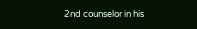2nd counselor in his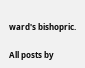ward's bishopric.

All posts by